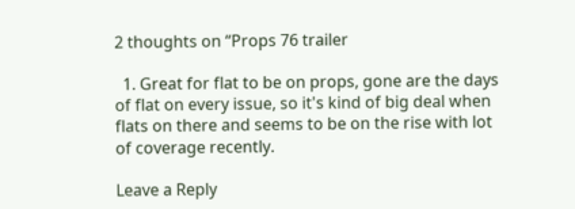2 thoughts on “Props 76 trailer

  1. Great for flat to be on props, gone are the days of flat on every issue, so it's kind of big deal when flats on there and seems to be on the rise with lot of coverage recently.

Leave a Reply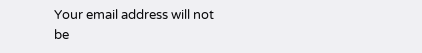Your email address will not be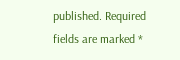published. Required fields are marked *